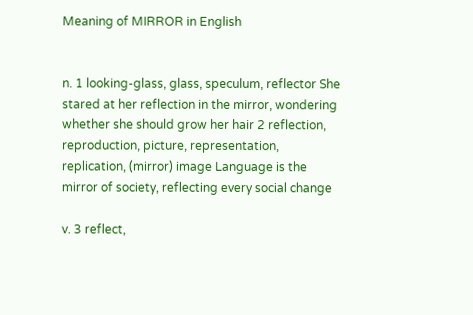Meaning of MIRROR in English


n. 1 looking-glass, glass, speculum, reflector She stared at her reflection in the mirror, wondering whether she should grow her hair 2 reflection, reproduction, picture, representation, replication, (mirror) image Language is the mirror of society, reflecting every social change

v. 3 reflect,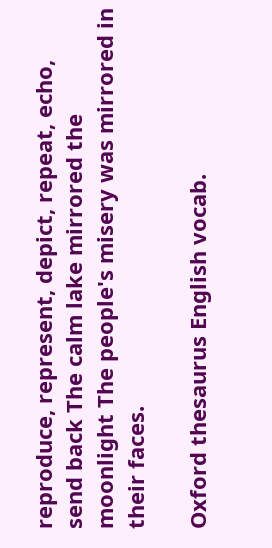reproduce, represent, depict, repeat, echo, send back The calm lake mirrored the moonlight The people's misery was mirrored in their faces.

Oxford thesaurus English vocab.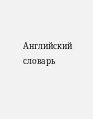Английский словарь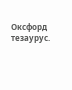Оксфорд тезаурус.